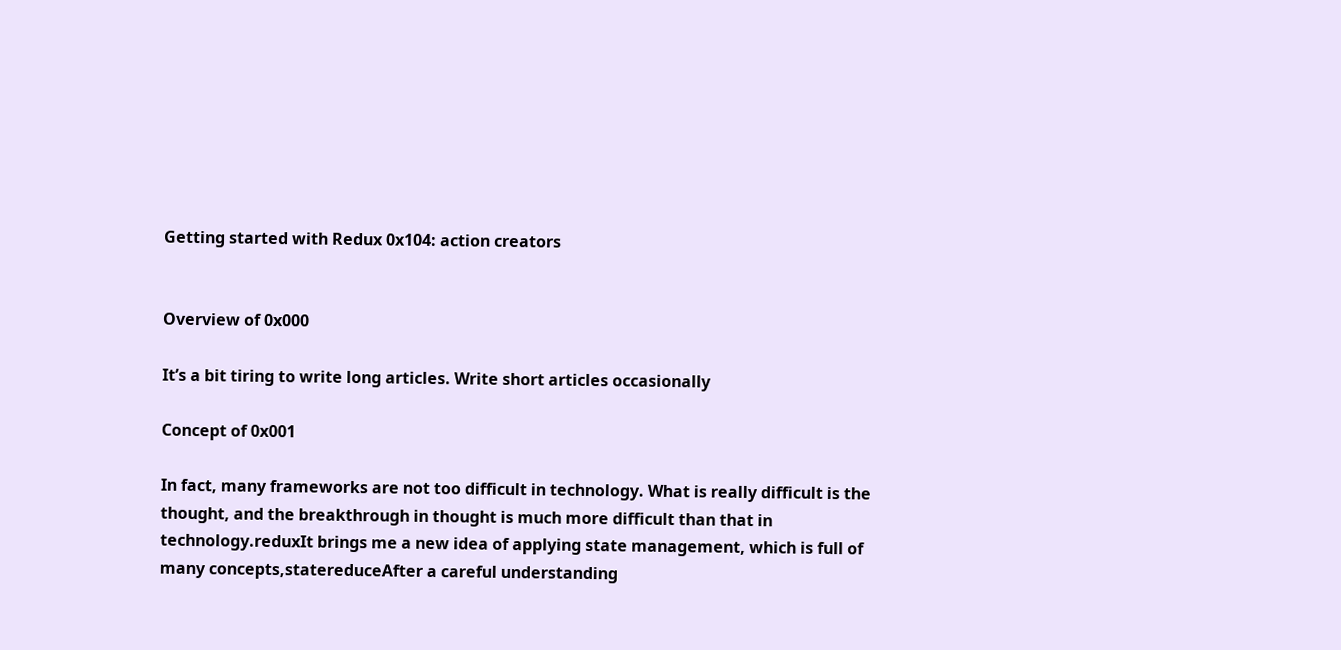Getting started with Redux 0x104: action creators


Overview of 0x000

It’s a bit tiring to write long articles. Write short articles occasionally

Concept of 0x001

In fact, many frameworks are not too difficult in technology. What is really difficult is the thought, and the breakthrough in thought is much more difficult than that in technology.reduxIt brings me a new idea of applying state management, which is full of many concepts,statereduceAfter a careful understanding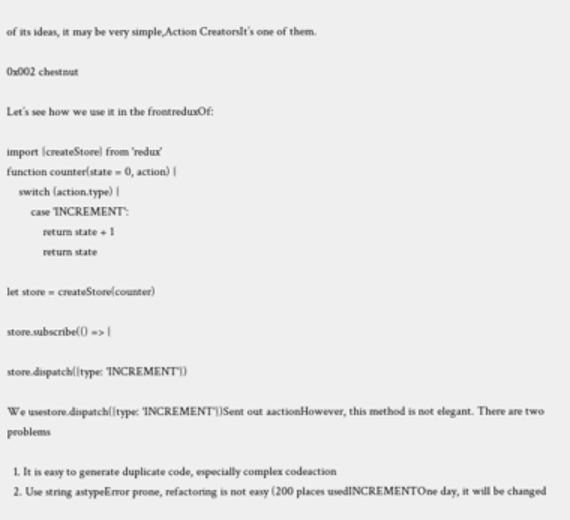of its ideas, it may be very simple,Action CreatorsIt’s one of them.

0x002 chestnut

Let’s see how we use it in the frontreduxOf:

import {createStore} from 'redux'
function counter(state = 0, action) {
    switch (action.type) {
        case 'INCREMENT':
            return state + 1
            return state

let store = createStore(counter)

store.subscribe(() => {

store.dispatch({type: 'INCREMENT'})

We usestore.dispatch({type: 'INCREMENT'})Sent out aactionHowever, this method is not elegant. There are two problems

  1. It is easy to generate duplicate code, especially complex codeaction
  2. Use string astypeError prone, refactoring is not easy (200 places usedINCREMENTOne day, it will be changed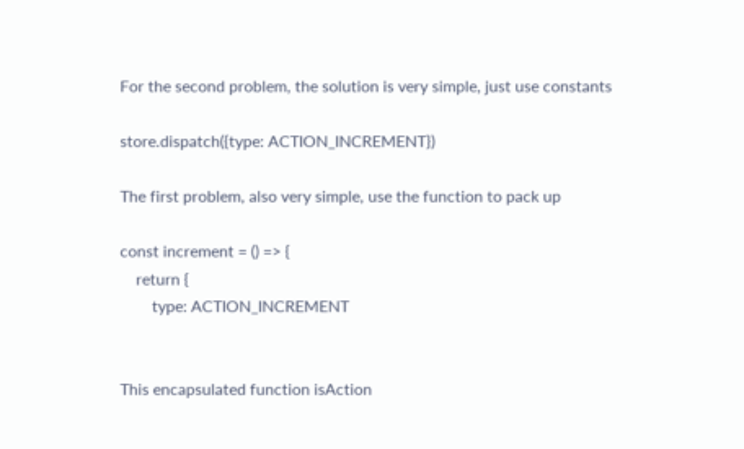For the second problem, the solution is very simple, just use constants

store.dispatch({type: ACTION_INCREMENT})

The first problem, also very simple, use the function to pack up

const increment = () => {
    return {
        type: ACTION_INCREMENT


This encapsulated function isAction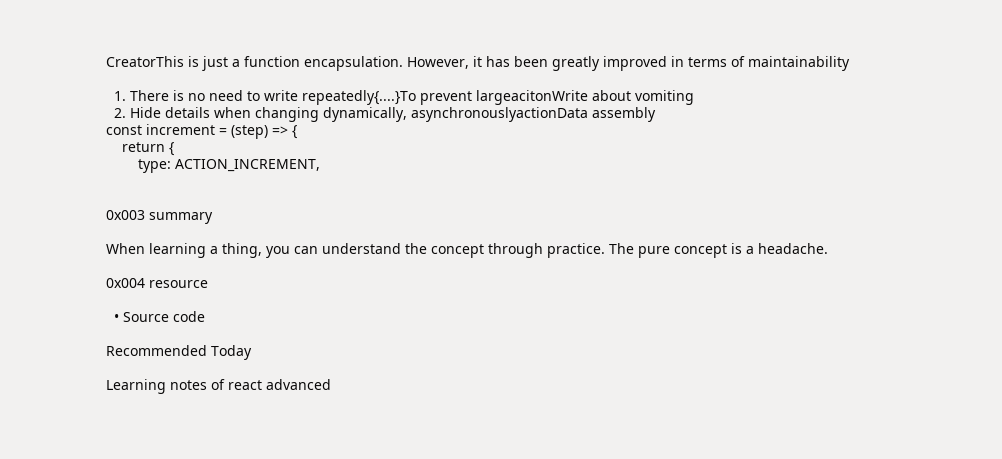CreatorThis is just a function encapsulation. However, it has been greatly improved in terms of maintainability

  1. There is no need to write repeatedly{....}To prevent largeacitonWrite about vomiting
  2. Hide details when changing dynamically, asynchronouslyactionData assembly
const increment = (step) => {
    return {
        type: ACTION_INCREMENT,


0x003 summary

When learning a thing, you can understand the concept through practice. The pure concept is a headache.

0x004 resource

  • Source code

Recommended Today

Learning notes of react advanced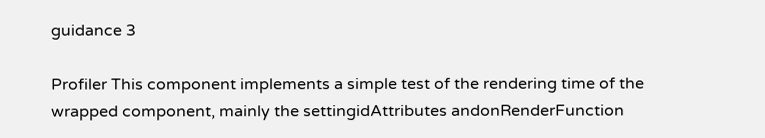guidance 3

Profiler This component implements a simple test of the rendering time of the wrapped component, mainly the settingidAttributes andonRenderFunction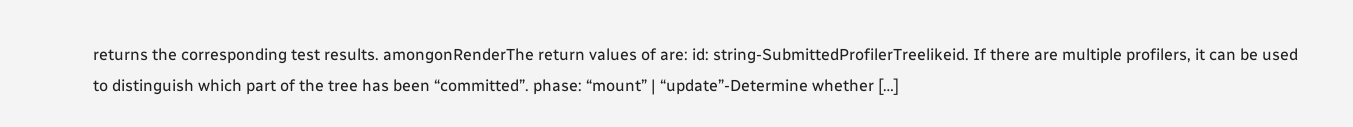returns the corresponding test results. amongonRenderThe return values of are: id: string-SubmittedProfilerTreelikeid. If there are multiple profilers, it can be used to distinguish which part of the tree has been “committed”. phase: “mount” | “update”-Determine whether […]